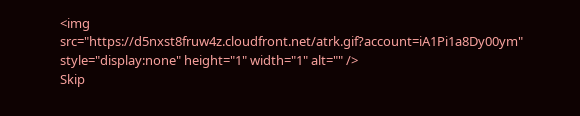<img src="https://d5nxst8fruw4z.cloudfront.net/atrk.gif?account=iA1Pi1a8Dy00ym" style="display:none" height="1" width="1" alt="" />
Skip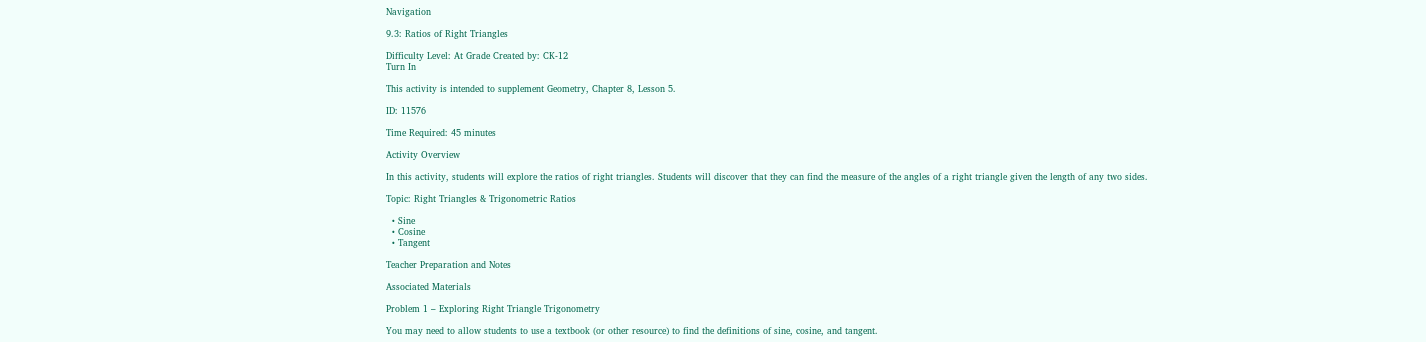Navigation

9.3: Ratios of Right Triangles

Difficulty Level: At Grade Created by: CK-12
Turn In

This activity is intended to supplement Geometry, Chapter 8, Lesson 5.

ID: 11576

Time Required: 45 minutes

Activity Overview

In this activity, students will explore the ratios of right triangles. Students will discover that they can find the measure of the angles of a right triangle given the length of any two sides.

Topic: Right Triangles & Trigonometric Ratios

  • Sine
  • Cosine
  • Tangent

Teacher Preparation and Notes

Associated Materials

Problem 1 – Exploring Right Triangle Trigonometry

You may need to allow students to use a textbook (or other resource) to find the definitions of sine, cosine, and tangent.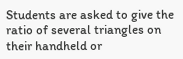Students are asked to give the ratio of several triangles on their handheld or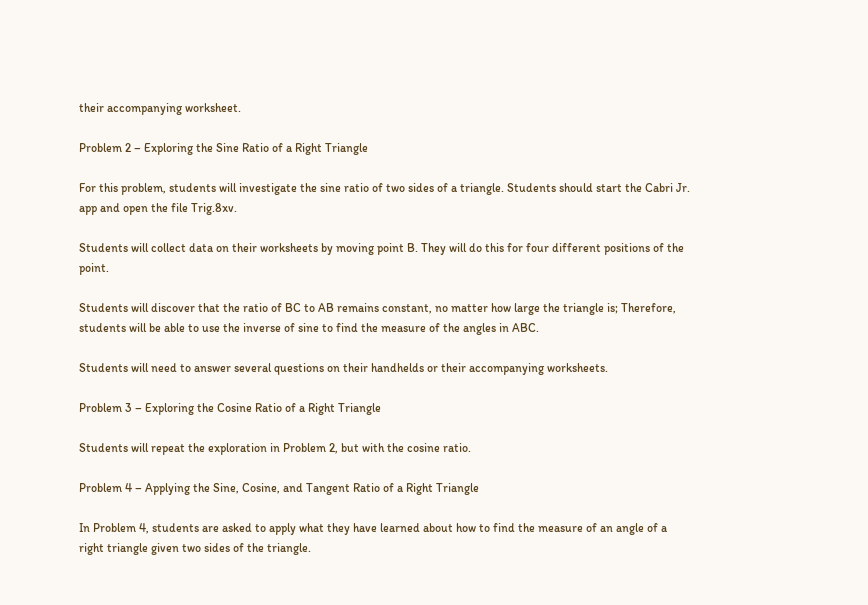their accompanying worksheet.

Problem 2 – Exploring the Sine Ratio of a Right Triangle

For this problem, students will investigate the sine ratio of two sides of a triangle. Students should start the Cabri Jr. app and open the file Trig.8xv.

Students will collect data on their worksheets by moving point B. They will do this for four different positions of the point.

Students will discover that the ratio of BC to AB remains constant, no matter how large the triangle is; Therefore, students will be able to use the inverse of sine to find the measure of the angles in ABC.

Students will need to answer several questions on their handhelds or their accompanying worksheets.

Problem 3 – Exploring the Cosine Ratio of a Right Triangle

Students will repeat the exploration in Problem 2, but with the cosine ratio.

Problem 4 – Applying the Sine, Cosine, and Tangent Ratio of a Right Triangle

In Problem 4, students are asked to apply what they have learned about how to find the measure of an angle of a right triangle given two sides of the triangle.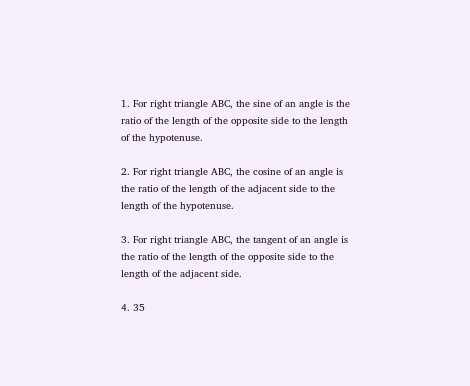1. For right triangle ABC, the sine of an angle is the ratio of the length of the opposite side to the length of the hypotenuse.

2. For right triangle ABC, the cosine of an angle is the ratio of the length of the adjacent side to the length of the hypotenuse.

3. For right triangle ABC, the tangent of an angle is the ratio of the length of the opposite side to the length of the adjacent side.

4. 35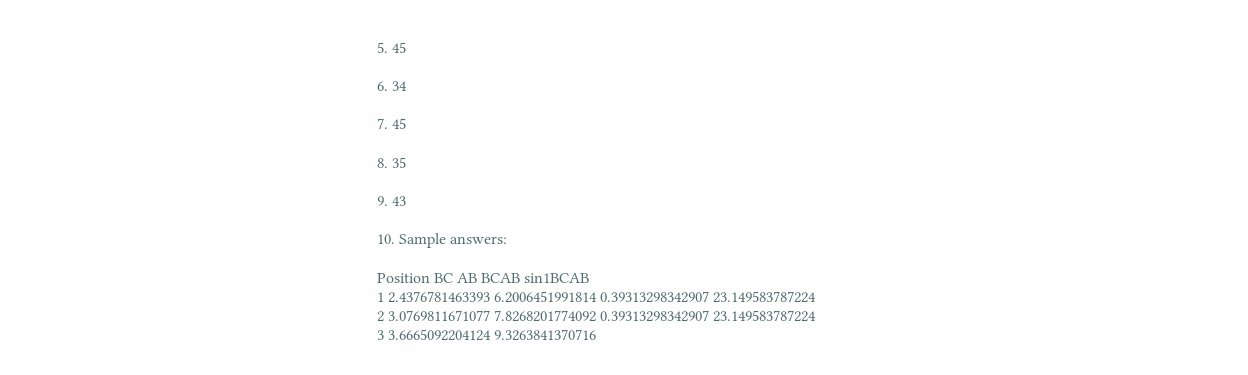5. 45

6. 34

7. 45

8. 35

9. 43

10. Sample answers:

Position BC AB BCAB sin1BCAB
1 2.4376781463393 6.2006451991814 0.39313298342907 23.149583787224
2 3.0769811671077 7.8268201774092 0.39313298342907 23.149583787224
3 3.6665092204124 9.3263841370716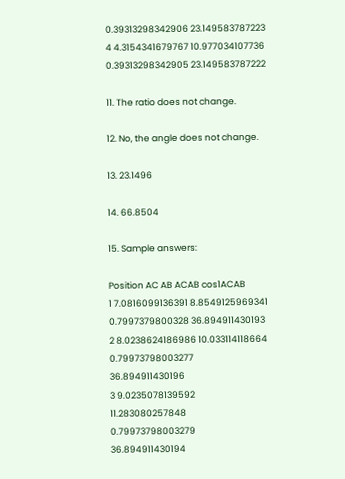0.39313298342906 23.149583787223
4 4.3154341679767 10.977034107736 0.39313298342905 23.149583787222

11. The ratio does not change.

12. No, the angle does not change.

13. 23.1496

14. 66.8504

15. Sample answers:

Position AC AB ACAB cos1ACAB
1 7.0816099136391 8.8549125969341 0.7997379800328 36.894911430193
2 8.0238624186986 10.033114118664 0.79973798003277 36.894911430196
3 9.0235078139592 11.283080257848 0.79973798003279 36.894911430194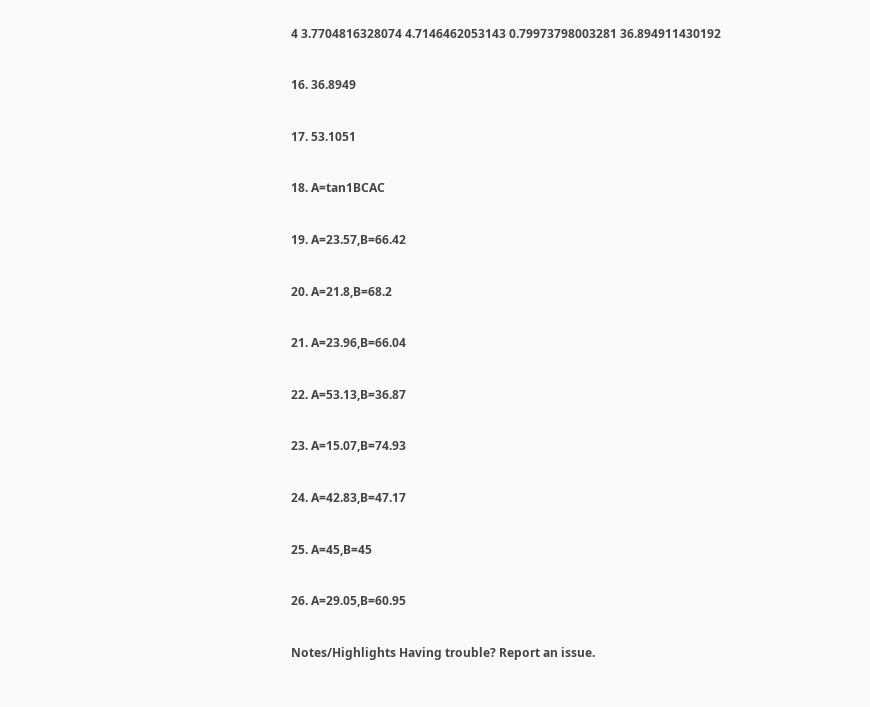4 3.7704816328074 4.7146462053143 0.79973798003281 36.894911430192

16. 36.8949

17. 53.1051

18. A=tan1BCAC

19. A=23.57,B=66.42

20. A=21.8,B=68.2

21. A=23.96,B=66.04

22. A=53.13,B=36.87

23. A=15.07,B=74.93

24. A=42.83,B=47.17

25. A=45,B=45

26. A=29.05,B=60.95

Notes/Highlights Having trouble? Report an issue.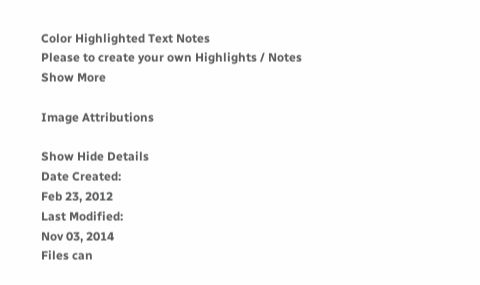Color Highlighted Text Notes
Please to create your own Highlights / Notes
Show More

Image Attributions

Show Hide Details
Date Created:
Feb 23, 2012
Last Modified:
Nov 03, 2014
Files can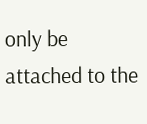only be attached to the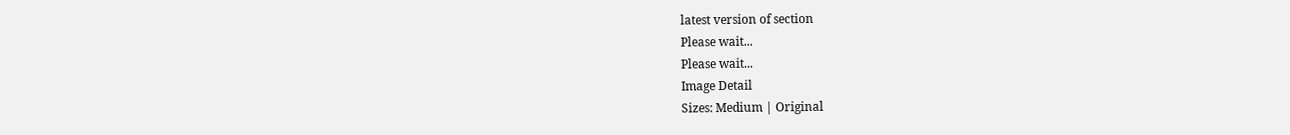latest version of section
Please wait...
Please wait...
Image Detail
Sizes: Medium | Original